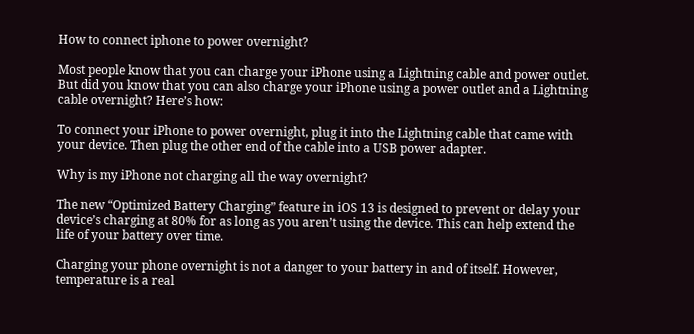How to connect iphone to power overnight?

Most people know that you can charge your iPhone using a Lightning cable and power outlet. But did you know that you can also charge your iPhone using a power outlet and a Lightning cable overnight? Here’s how:

To connect your iPhone to power overnight, plug it into the Lightning cable that came with your device. Then plug the other end of the cable into a USB power adapter.

Why is my iPhone not charging all the way overnight?

The new “Optimized Battery Charging” feature in iOS 13 is designed to prevent or delay your device’s charging at 80% for as long as you aren’t using the device. This can help extend the life of your battery over time.

Charging your phone overnight is not a danger to your battery in and of itself. However, temperature is a real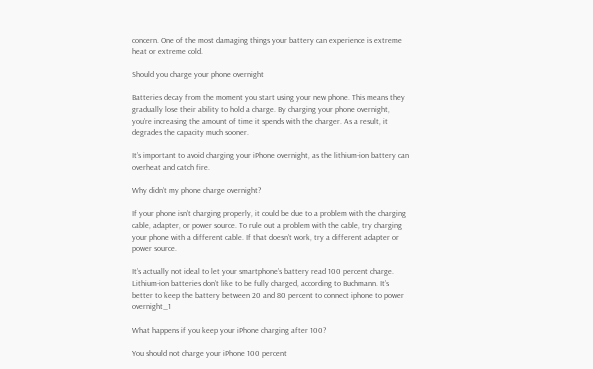concern. One of the most damaging things your battery can experience is extreme heat or extreme cold.

Should you charge your phone overnight

Batteries decay from the moment you start using your new phone. This means they gradually lose their ability to hold a charge. By charging your phone overnight, you’re increasing the amount of time it spends with the charger. As a result, it degrades the capacity much sooner.

It’s important to avoid charging your iPhone overnight, as the lithium-ion battery can overheat and catch fire.

Why didn’t my phone charge overnight?

If your phone isn’t charging properly, it could be due to a problem with the charging cable, adapter, or power source. To rule out a problem with the cable, try charging your phone with a different cable. If that doesn’t work, try a different adapter or power source.

It’s actually not ideal to let your smartphone’s battery read 100 percent charge. Lithium-ion batteries don’t like to be fully charged, according to Buchmann. It’s better to keep the battery between 20 and 80 percent to connect iphone to power overnight_1

What happens if you keep your iPhone charging after 100?

You should not charge your iPhone 100 percent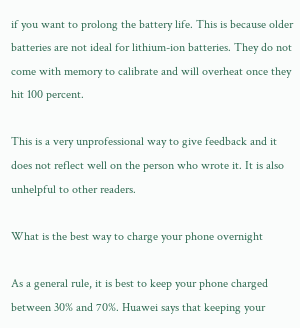if you want to prolong the battery life. This is because older batteries are not ideal for lithium-ion batteries. They do not come with memory to calibrate and will overheat once they hit 100 percent.

This is a very unprofessional way to give feedback and it does not reflect well on the person who wrote it. It is also unhelpful to other readers.

What is the best way to charge your phone overnight

As a general rule, it is best to keep your phone charged between 30% and 70%. Huawei says that keeping your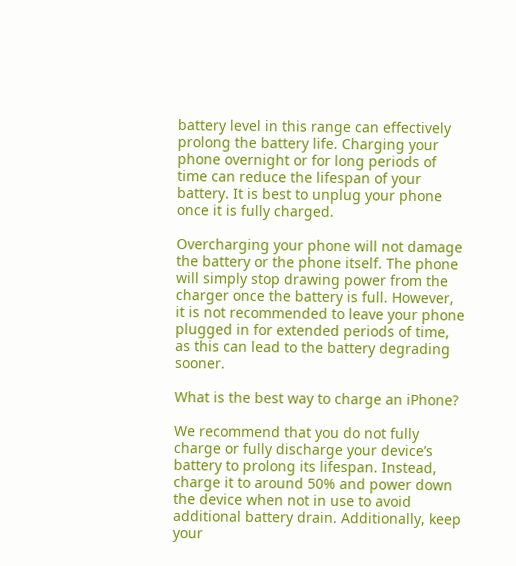battery level in this range can effectively prolong the battery life. Charging your phone overnight or for long periods of time can reduce the lifespan of your battery. It is best to unplug your phone once it is fully charged.

Overcharging your phone will not damage the battery or the phone itself. The phone will simply stop drawing power from the charger once the battery is full. However, it is not recommended to leave your phone plugged in for extended periods of time, as this can lead to the battery degrading sooner.

What is the best way to charge an iPhone?

We recommend that you do not fully charge or fully discharge your device’s battery to prolong its lifespan. Instead, charge it to around 50% and power down the device when not in use to avoid additional battery drain. Additionally, keep your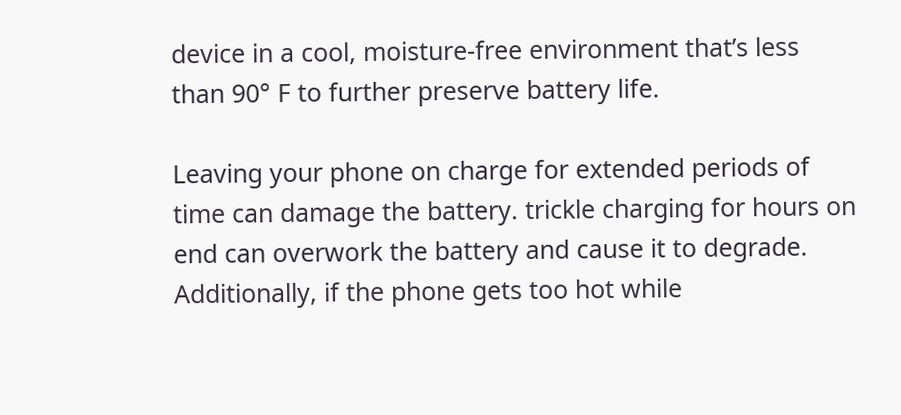device in a cool, moisture-free environment that’s less than 90° F to further preserve battery life.

Leaving your phone on charge for extended periods of time can damage the battery. trickle charging for hours on end can overwork the battery and cause it to degrade. Additionally, if the phone gets too hot while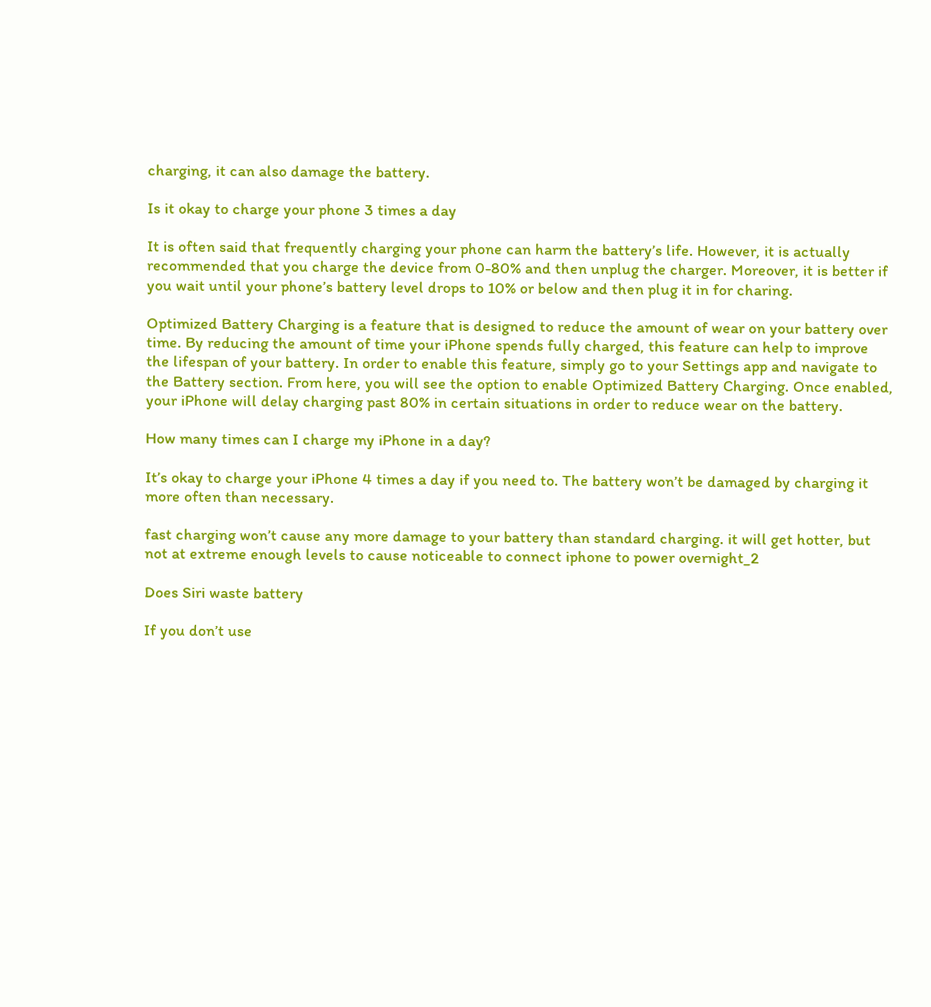charging, it can also damage the battery.

Is it okay to charge your phone 3 times a day

It is often said that frequently charging your phone can harm the battery’s life. However, it is actually recommended that you charge the device from 0-80% and then unplug the charger. Moreover, it is better if you wait until your phone’s battery level drops to 10% or below and then plug it in for charing.

Optimized Battery Charging is a feature that is designed to reduce the amount of wear on your battery over time. By reducing the amount of time your iPhone spends fully charged, this feature can help to improve the lifespan of your battery. In order to enable this feature, simply go to your Settings app and navigate to the Battery section. From here, you will see the option to enable Optimized Battery Charging. Once enabled, your iPhone will delay charging past 80% in certain situations in order to reduce wear on the battery.

How many times can I charge my iPhone in a day?

It’s okay to charge your iPhone 4 times a day if you need to. The battery won’t be damaged by charging it more often than necessary.

fast charging won’t cause any more damage to your battery than standard charging. it will get hotter, but not at extreme enough levels to cause noticeable to connect iphone to power overnight_2

Does Siri waste battery

If you don’t use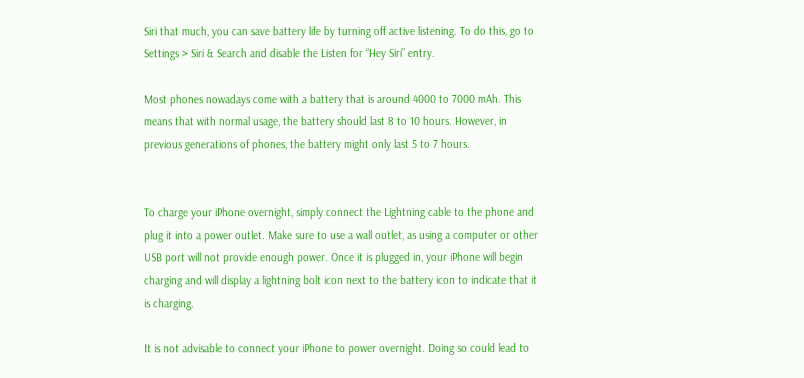Siri that much, you can save battery life by turning off active listening. To do this, go to Settings > Siri & Search and disable the Listen for “Hey Siri” entry.

Most phones nowadays come with a battery that is around 4000 to 7000 mAh. This means that with normal usage, the battery should last 8 to 10 hours. However, in previous generations of phones, the battery might only last 5 to 7 hours.


To charge your iPhone overnight, simply connect the Lightning cable to the phone and plug it into a power outlet. Make sure to use a wall outlet, as using a computer or other USB port will not provide enough power. Once it is plugged in, your iPhone will begin charging and will display a lightning bolt icon next to the battery icon to indicate that it is charging.

It is not advisable to connect your iPhone to power overnight. Doing so could lead to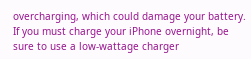overcharging, which could damage your battery. If you must charge your iPhone overnight, be sure to use a low-wattage charger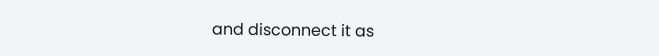and disconnect it as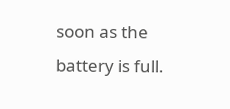soon as the battery is full.